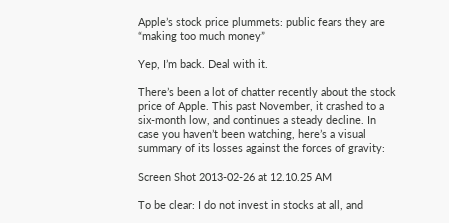Apple’s stock price plummets: public fears they are “making too much money”

Yep, I’m back. Deal with it.

There’s been a lot of chatter recently about the stock price of Apple. This past November, it crashed to a six-month low, and continues a steady decline. In case you haven’t been watching, here’s a visual summary of its losses against the forces of gravity:

Screen Shot 2013-02-26 at 12.10.25 AM

To be clear: I do not invest in stocks at all, and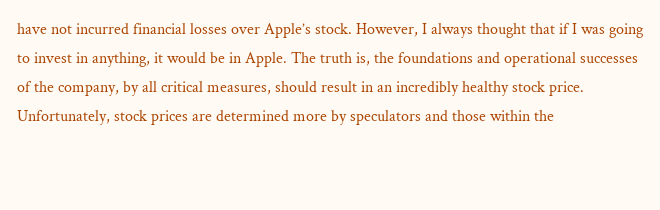have not incurred financial losses over Apple’s stock. However, I always thought that if I was going to invest in anything, it would be in Apple. The truth is, the foundations and operational successes of the company, by all critical measures, should result in an incredibly healthy stock price. Unfortunately, stock prices are determined more by speculators and those within the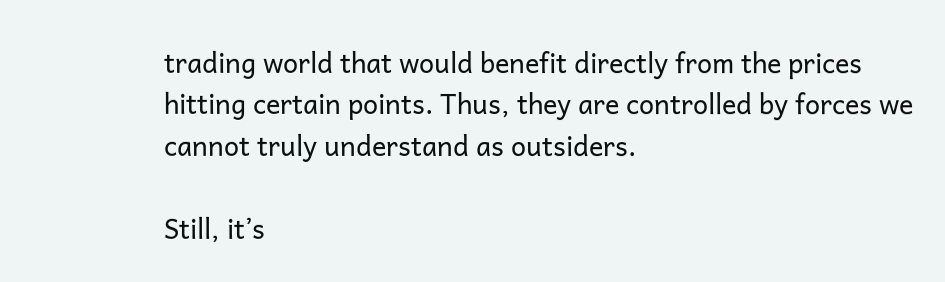trading world that would benefit directly from the prices hitting certain points. Thus, they are controlled by forces we cannot truly understand as outsiders.

Still, it’s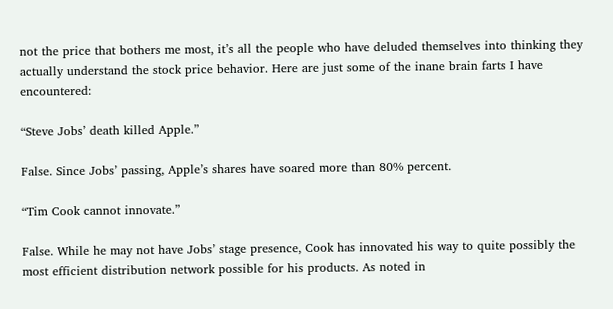not the price that bothers me most, it’s all the people who have deluded themselves into thinking they actually understand the stock price behavior. Here are just some of the inane brain farts I have encountered:

“Steve Jobs’ death killed Apple.”

False. Since Jobs’ passing, Apple’s shares have soared more than 80% percent.

“Tim Cook cannot innovate.”

False. While he may not have Jobs’ stage presence, Cook has innovated his way to quite possibly the most efficient distribution network possible for his products. As noted in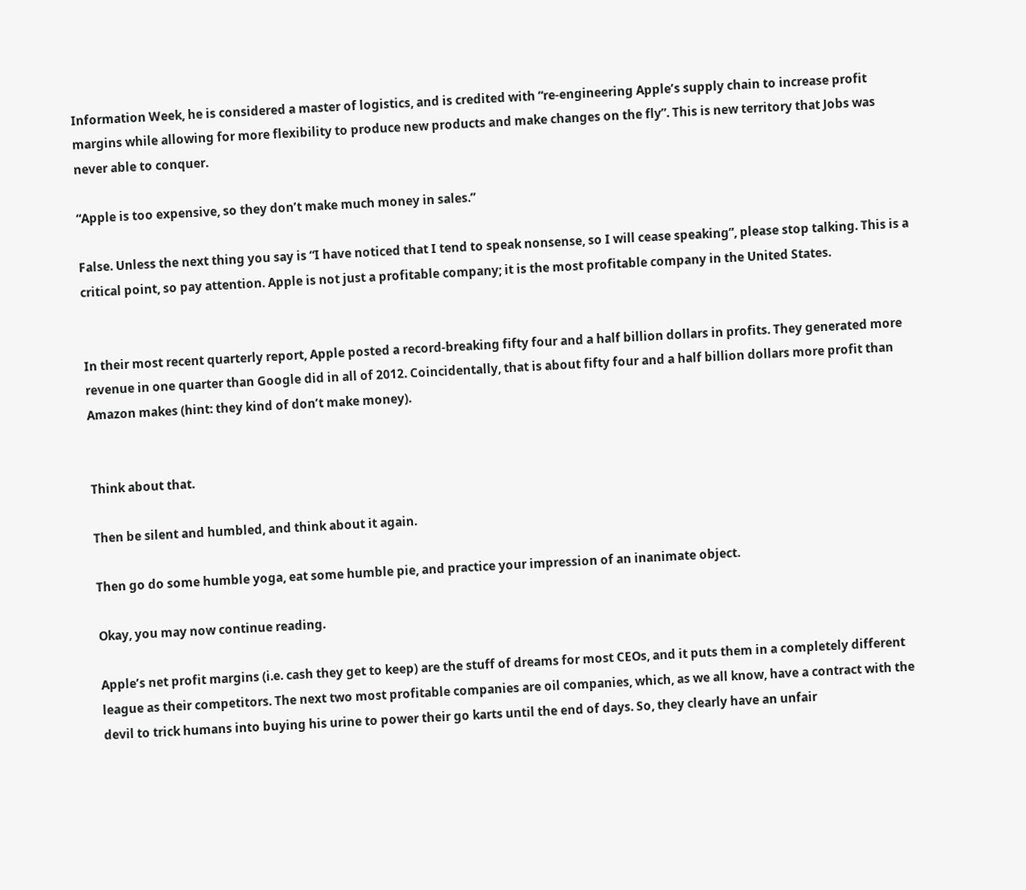Information Week, he is considered a master of logistics, and is credited with “re-engineering Apple’s supply chain to increase profit margins while allowing for more flexibility to produce new products and make changes on the fly”. This is new territory that Jobs was never able to conquer.

“Apple is too expensive, so they don’t make much money in sales.”

False. Unless the next thing you say is “I have noticed that I tend to speak nonsense, so I will cease speaking”, please stop talking. This is a critical point, so pay attention. Apple is not just a profitable company; it is the most profitable company in the United States.


In their most recent quarterly report, Apple posted a record-breaking fifty four and a half billion dollars in profits. They generated more revenue in one quarter than Google did in all of 2012. Coincidentally, that is about fifty four and a half billion dollars more profit than Amazon makes (hint: they kind of don’t make money).


Think about that.

Then be silent and humbled, and think about it again.

Then go do some humble yoga, eat some humble pie, and practice your impression of an inanimate object.

Okay, you may now continue reading.

Apple’s net profit margins (i.e. cash they get to keep) are the stuff of dreams for most CEOs, and it puts them in a completely different league as their competitors. The next two most profitable companies are oil companies, which, as we all know, have a contract with the devil to trick humans into buying his urine to power their go karts until the end of days. So, they clearly have an unfair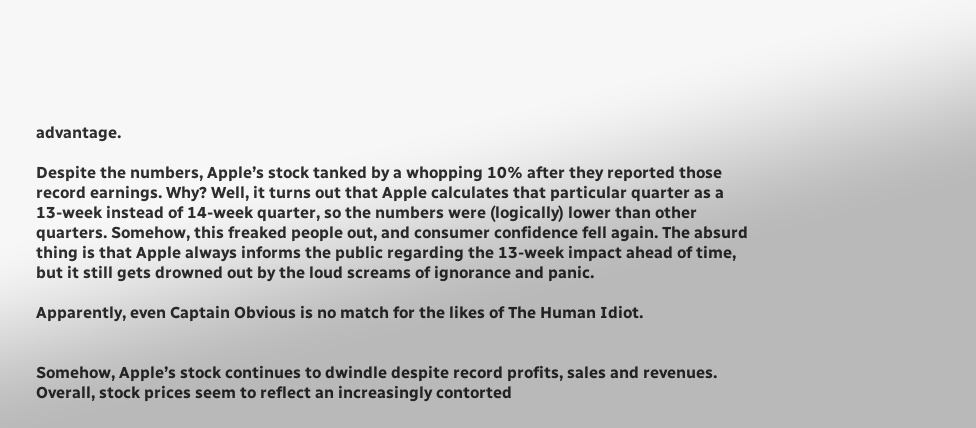advantage.

Despite the numbers, Apple’s stock tanked by a whopping 10% after they reported those record earnings. Why? Well, it turns out that Apple calculates that particular quarter as a 13-week instead of 14-week quarter, so the numbers were (logically) lower than other quarters. Somehow, this freaked people out, and consumer confidence fell again. The absurd thing is that Apple always informs the public regarding the 13-week impact ahead of time, but it still gets drowned out by the loud screams of ignorance and panic.

Apparently, even Captain Obvious is no match for the likes of The Human Idiot.


Somehow, Apple’s stock continues to dwindle despite record profits, sales and revenues. Overall, stock prices seem to reflect an increasingly contorted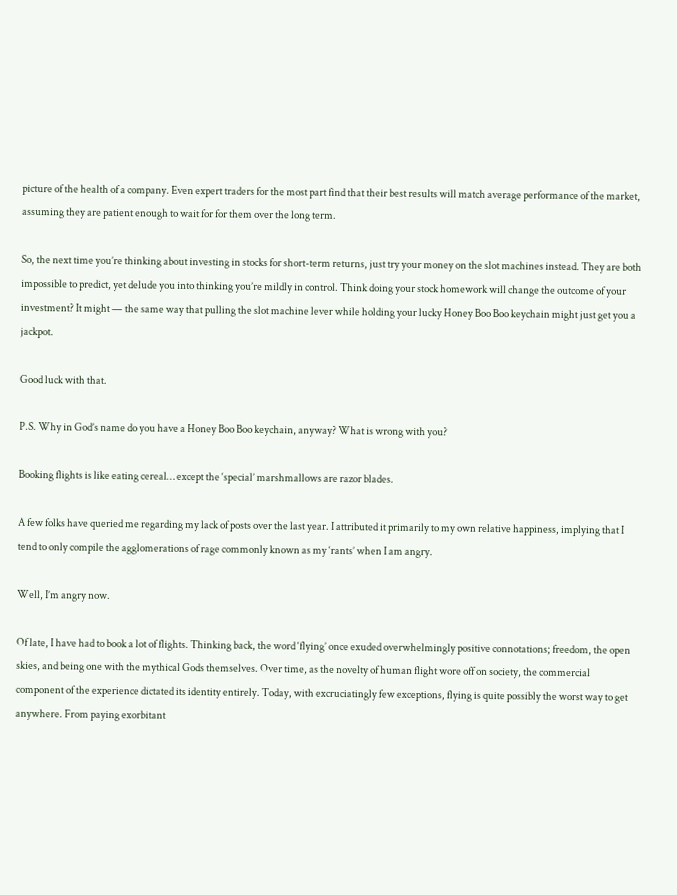picture of the health of a company. Even expert traders for the most part find that their best results will match average performance of the market, assuming they are patient enough to wait for for them over the long term.

So, the next time you’re thinking about investing in stocks for short-term returns, just try your money on the slot machines instead. They are both impossible to predict, yet delude you into thinking you’re mildly in control. Think doing your stock homework will change the outcome of your investment? It might — the same way that pulling the slot machine lever while holding your lucky Honey Boo Boo keychain might just get you a jackpot.

Good luck with that.

P.S. Why in God’s name do you have a Honey Boo Boo keychain, anyway? What is wrong with you?

Booking flights is like eating cereal… except the ‘special’ marshmallows are razor blades.

A few folks have queried me regarding my lack of posts over the last year. I attributed it primarily to my own relative happiness, implying that I tend to only compile the agglomerations of rage commonly known as my ‘rants’ when I am angry.

Well, I’m angry now.

Of late, I have had to book a lot of flights. Thinking back, the word ‘flying’ once exuded overwhelmingly positive connotations; freedom, the open skies, and being one with the mythical Gods themselves. Over time, as the novelty of human flight wore off on society, the commercial component of the experience dictated its identity entirely. Today, with excruciatingly few exceptions, flying is quite possibly the worst way to get anywhere. From paying exorbitant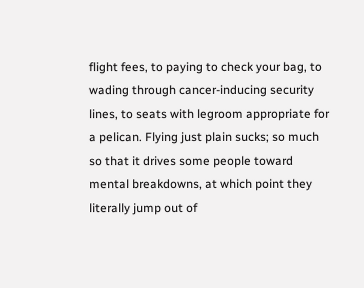flight fees, to paying to check your bag, to wading through cancer-inducing security lines, to seats with legroom appropriate for a pelican. Flying just plain sucks; so much so that it drives some people toward mental breakdowns, at which point they literally jump out of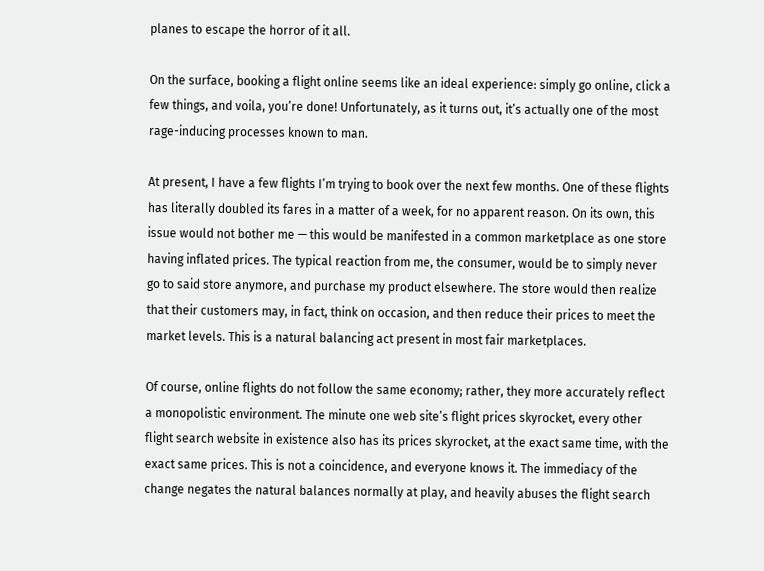planes to escape the horror of it all.

On the surface, booking a flight online seems like an ideal experience: simply go online, click a few things, and voila, you’re done! Unfortunately, as it turns out, it’s actually one of the most rage-inducing processes known to man.

At present, I have a few flights I’m trying to book over the next few months. One of these flights has literally doubled its fares in a matter of a week, for no apparent reason. On its own, this issue would not bother me — this would be manifested in a common marketplace as one store having inflated prices. The typical reaction from me, the consumer, would be to simply never go to said store anymore, and purchase my product elsewhere. The store would then realize that their customers may, in fact, think on occasion, and then reduce their prices to meet the market levels. This is a natural balancing act present in most fair marketplaces.

Of course, online flights do not follow the same economy; rather, they more accurately reflect a monopolistic environment. The minute one web site’s flight prices skyrocket, every other flight search website in existence also has its prices skyrocket, at the exact same time, with the exact same prices. This is not a coincidence, and everyone knows it. The immediacy of the change negates the natural balances normally at play, and heavily abuses the flight search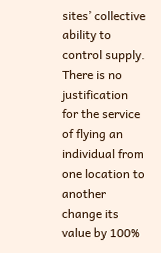sites’ collective ability to control supply. There is no justification for the service of flying an individual from one location to another change its value by 100%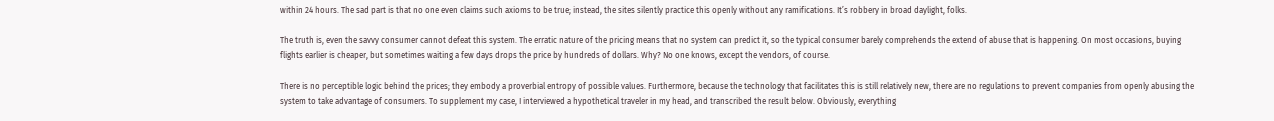within 24 hours. The sad part is that no one even claims such axioms to be true; instead, the sites silently practice this openly without any ramifications. It’s robbery in broad daylight, folks.

The truth is, even the savvy consumer cannot defeat this system. The erratic nature of the pricing means that no system can predict it, so the typical consumer barely comprehends the extend of abuse that is happening. On most occasions, buying flights earlier is cheaper, but sometimes waiting a few days drops the price by hundreds of dollars. Why? No one knows, except the vendors, of course.

There is no perceptible logic behind the prices; they embody a proverbial entropy of possible values. Furthermore, because the technology that facilitates this is still relatively new, there are no regulations to prevent companies from openly abusing the system to take advantage of consumers. To supplement my case, I interviewed a hypothetical traveler in my head, and transcribed the result below. Obviously, everything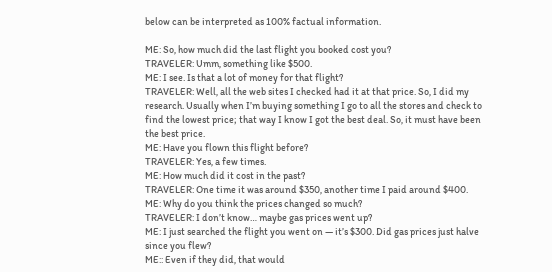below can be interpreted as 100% factual information.

ME: So, how much did the last flight you booked cost you?
TRAVELER: Umm, something like $500.
ME: I see. Is that a lot of money for that flight?
TRAVELER: Well, all the web sites I checked had it at that price. So, I did my research. Usually when I’m buying something I go to all the stores and check to find the lowest price; that way I know I got the best deal. So, it must have been the best price.
ME: Have you flown this flight before?
TRAVELER: Yes, a few times.
ME: How much did it cost in the past?
TRAVELER: One time it was around $350, another time I paid around $400.
ME: Why do you think the prices changed so much?
TRAVELER: I don’t know… maybe gas prices went up?
ME: I just searched the flight you went on — it’s $300. Did gas prices just halve since you flew?
ME:: Even if they did, that would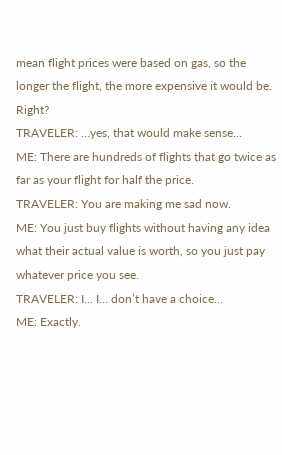mean flight prices were based on gas, so the longer the flight, the more expensive it would be. Right?
TRAVELER: …yes, that would make sense…
ME: There are hundreds of flights that go twice as far as your flight for half the price.
TRAVELER: You are making me sad now.
ME: You just buy flights without having any idea what their actual value is worth, so you just pay whatever price you see.
TRAVELER: I… I… don’t have a choice…
ME: Exactly.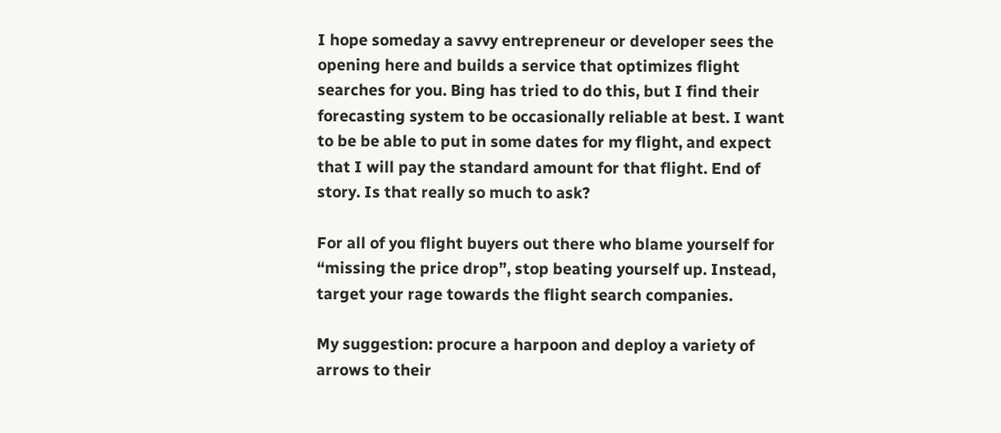I hope someday a savvy entrepreneur or developer sees the opening here and builds a service that optimizes flight searches for you. Bing has tried to do this, but I find their forecasting system to be occasionally reliable at best. I want to be be able to put in some dates for my flight, and expect that I will pay the standard amount for that flight. End of story. Is that really so much to ask?

For all of you flight buyers out there who blame yourself for “missing the price drop”, stop beating yourself up. Instead, target your rage towards the flight search companies.

My suggestion: procure a harpoon and deploy a variety of arrows to their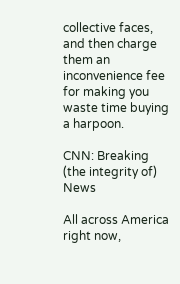collective faces, and then charge them an inconvenience fee for making you waste time buying a harpoon.

CNN: Breaking (the integrity of) News

All across America right now,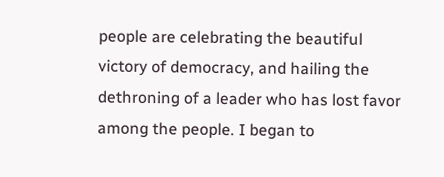people are celebrating the beautiful victory of democracy, and hailing the dethroning of a leader who has lost favor among the people. I began to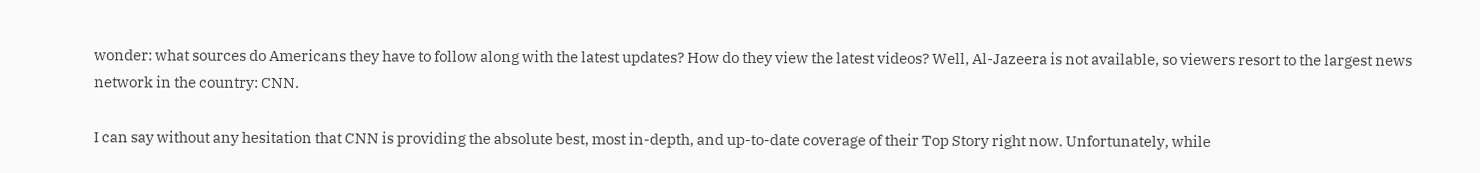wonder: what sources do Americans they have to follow along with the latest updates? How do they view the latest videos? Well, Al-Jazeera is not available, so viewers resort to the largest news network in the country: CNN.

I can say without any hesitation that CNN is providing the absolute best, most in-depth, and up-to-date coverage of their Top Story right now. Unfortunately, while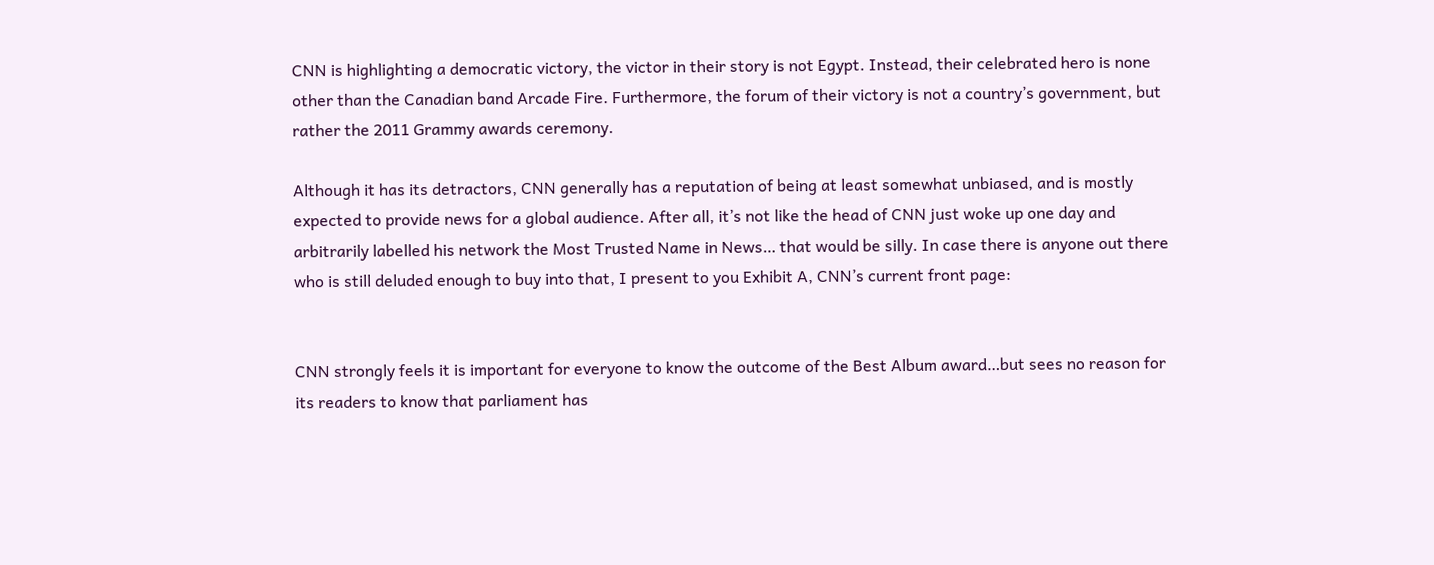CNN is highlighting a democratic victory, the victor in their story is not Egypt. Instead, their celebrated hero is none other than the Canadian band Arcade Fire. Furthermore, the forum of their victory is not a country’s government, but rather the 2011 Grammy awards ceremony.

Although it has its detractors, CNN generally has a reputation of being at least somewhat unbiased, and is mostly expected to provide news for a global audience. After all, it’s not like the head of CNN just woke up one day and arbitrarily labelled his network the Most Trusted Name in News… that would be silly. In case there is anyone out there who is still deluded enough to buy into that, I present to you Exhibit A, CNN’s current front page:


CNN strongly feels it is important for everyone to know the outcome of the Best Album award…but sees no reason for its readers to know that parliament has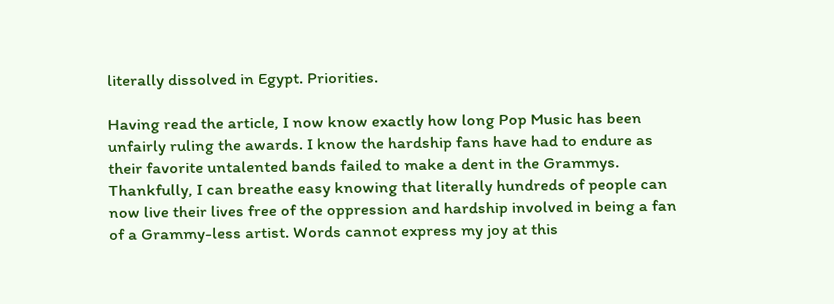literally dissolved in Egypt. Priorities.

Having read the article, I now know exactly how long Pop Music has been unfairly ruling the awards. I know the hardship fans have had to endure as their favorite untalented bands failed to make a dent in the Grammys. Thankfully, I can breathe easy knowing that literally hundreds of people can now live their lives free of the oppression and hardship involved in being a fan of a Grammy-less artist. Words cannot express my joy at this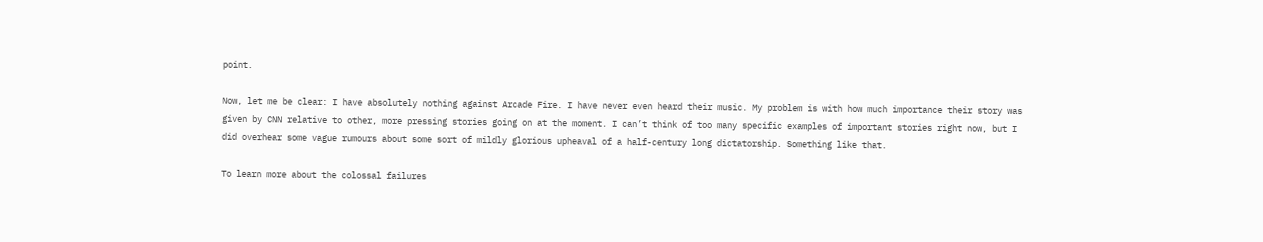point.

Now, let me be clear: I have absolutely nothing against Arcade Fire. I have never even heard their music. My problem is with how much importance their story was given by CNN relative to other, more pressing stories going on at the moment. I can’t think of too many specific examples of important stories right now, but I did overhear some vague rumours about some sort of mildly glorious upheaval of a half-century long dictatorship. Something like that.

To learn more about the colossal failures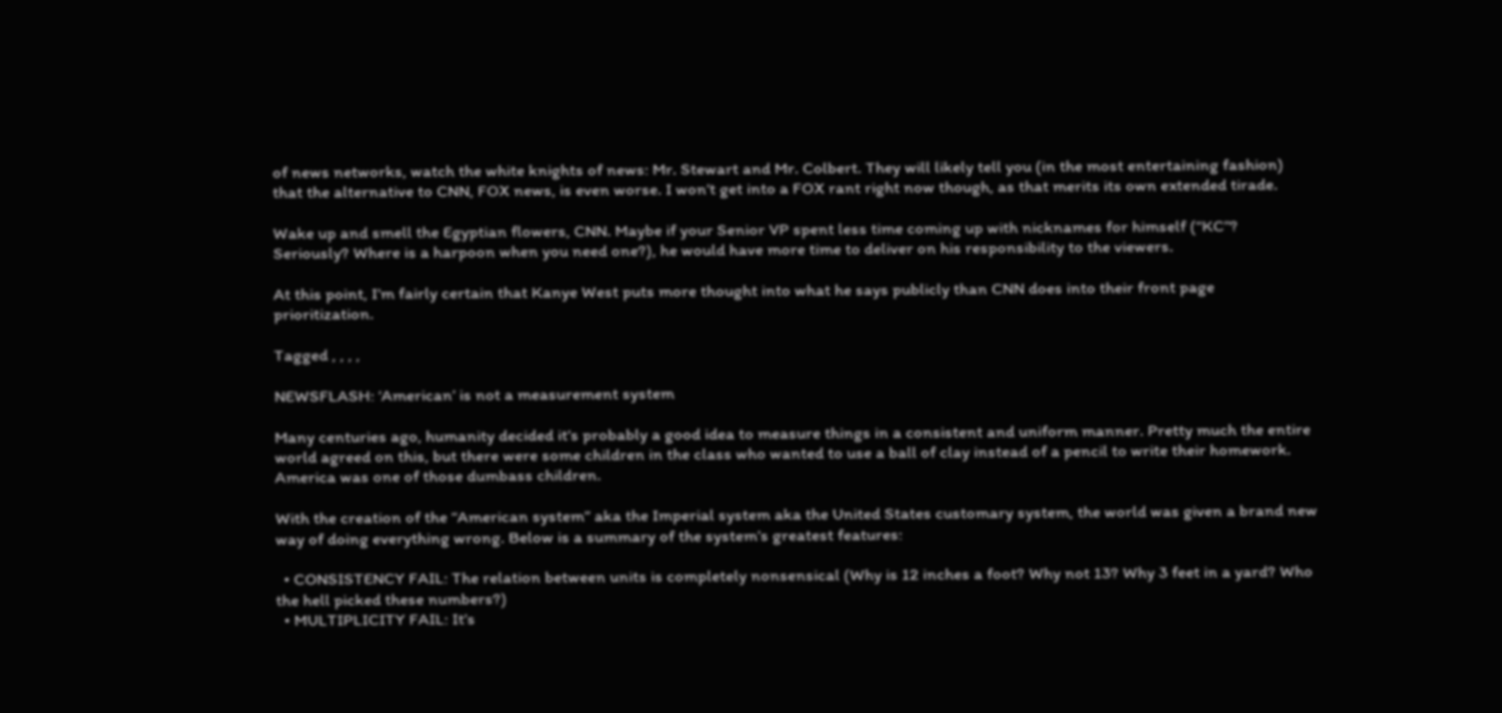of news networks, watch the white knights of news: Mr. Stewart and Mr. Colbert. They will likely tell you (in the most entertaining fashion) that the alternative to CNN, FOX news, is even worse. I won’t get into a FOX rant right now though, as that merits its own extended tirade.

Wake up and smell the Egyptian flowers, CNN. Maybe if your Senior VP spent less time coming up with nicknames for himself (“KC”? Seriously? Where is a harpoon when you need one?), he would have more time to deliver on his responsibility to the viewers.

At this point, I’m fairly certain that Kanye West puts more thought into what he says publicly than CNN does into their front page prioritization.

Tagged , , , ,

NEWSFLASH: ‘American’ is not a measurement system

Many centuries ago, humanity decided it’s probably a good idea to measure things in a consistent and uniform manner. Pretty much the entire world agreed on this, but there were some children in the class who wanted to use a ball of clay instead of a pencil to write their homework. America was one of those dumbass children.

With the creation of the “American system” aka the Imperial system aka the United States customary system, the world was given a brand new way of doing everything wrong. Below is a summary of the system’s greatest features:

  • CONSISTENCY FAIL: The relation between units is completely nonsensical (Why is 12 inches a foot? Why not 13? Why 3 feet in a yard? Who the hell picked these numbers?)
  • MULTIPLICITY FAIL: It’s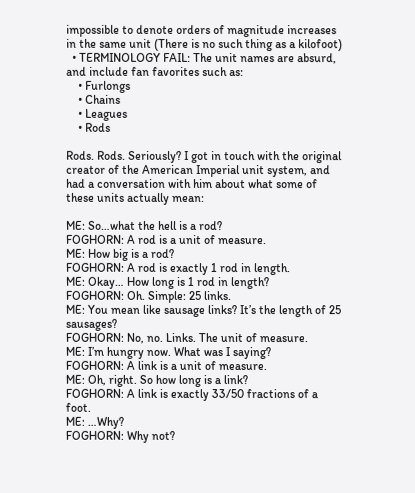impossible to denote orders of magnitude increases in the same unit (There is no such thing as a kilofoot)
  • TERMINOLOGY FAIL: The unit names are absurd, and include fan favorites such as:
    • Furlongs
    • Chains
    • Leagues
    • Rods

Rods. Rods. Seriously? I got in touch with the original creator of the American Imperial unit system, and had a conversation with him about what some of these units actually mean:

ME: So…what the hell is a rod?
FOGHORN: A rod is a unit of measure.
ME: How big is a rod?
FOGHORN: A rod is exactly 1 rod in length.
ME: Okay… How long is 1 rod in length?
FOGHORN: Oh. Simple: 25 links.
ME: You mean like sausage links? It’s the length of 25 sausages?
FOGHORN: No, no. Links. The unit of measure.
ME: I’m hungry now. What was I saying?
FOGHORN: A link is a unit of measure.
ME: Oh, right. So how long is a link?
FOGHORN: A link is exactly 33/50 fractions of a foot.
ME: …Why?
FOGHORN: Why not?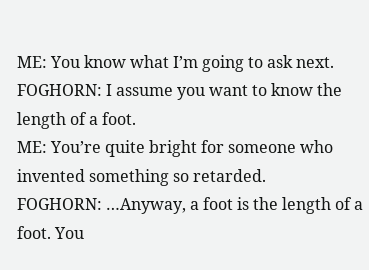ME: You know what I’m going to ask next.
FOGHORN: I assume you want to know the length of a foot.
ME: You’re quite bright for someone who invented something so retarded.
FOGHORN: …Anyway, a foot is the length of a foot. You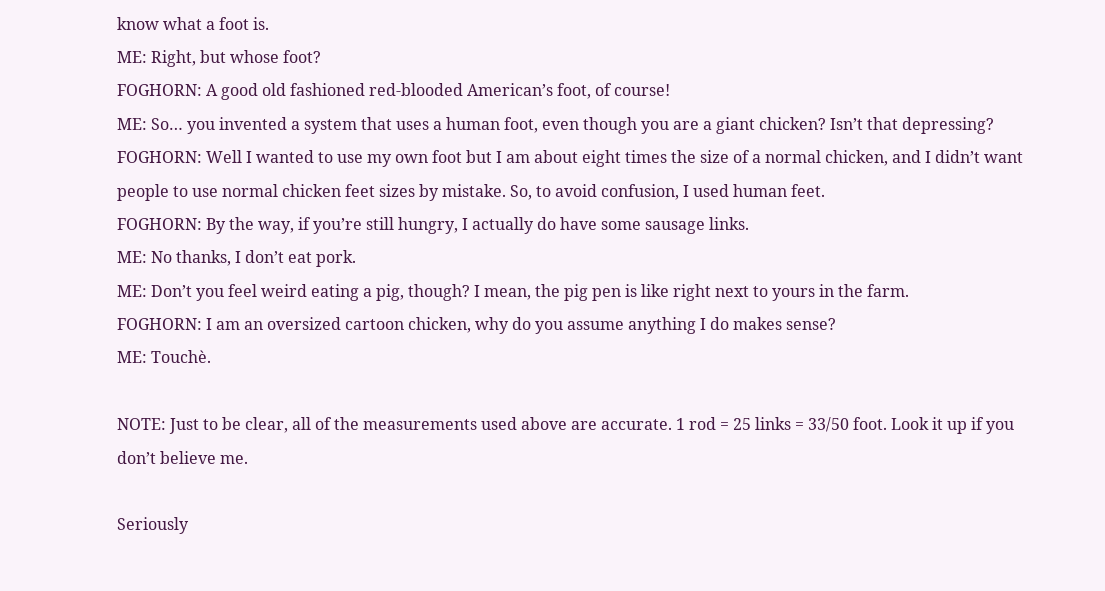know what a foot is.
ME: Right, but whose foot?
FOGHORN: A good old fashioned red-blooded American’s foot, of course!
ME: So… you invented a system that uses a human foot, even though you are a giant chicken? Isn’t that depressing?
FOGHORN: Well I wanted to use my own foot but I am about eight times the size of a normal chicken, and I didn’t want people to use normal chicken feet sizes by mistake. So, to avoid confusion, I used human feet.
FOGHORN: By the way, if you’re still hungry, I actually do have some sausage links.
ME: No thanks, I don’t eat pork.
ME: Don’t you feel weird eating a pig, though? I mean, the pig pen is like right next to yours in the farm.
FOGHORN: I am an oversized cartoon chicken, why do you assume anything I do makes sense?
ME: Touchè.

NOTE: Just to be clear, all of the measurements used above are accurate. 1 rod = 25 links = 33/50 foot. Look it up if you don’t believe me.

Seriously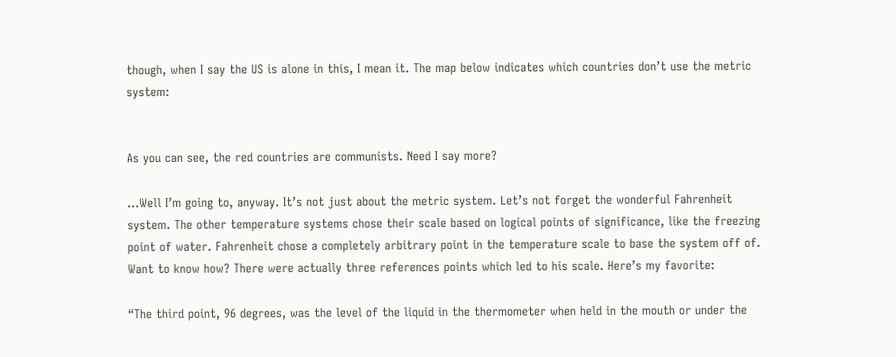though, when I say the US is alone in this, I mean it. The map below indicates which countries don’t use the metric system:


As you can see, the red countries are communists. Need I say more?

…Well I’m going to, anyway. It’s not just about the metric system. Let’s not forget the wonderful Fahrenheit system. The other temperature systems chose their scale based on logical points of significance, like the freezing point of water. Fahrenheit chose a completely arbitrary point in the temperature scale to base the system off of. Want to know how? There were actually three references points which led to his scale. Here’s my favorite:

“The third point, 96 degrees, was the level of the liquid in the thermometer when held in the mouth or under the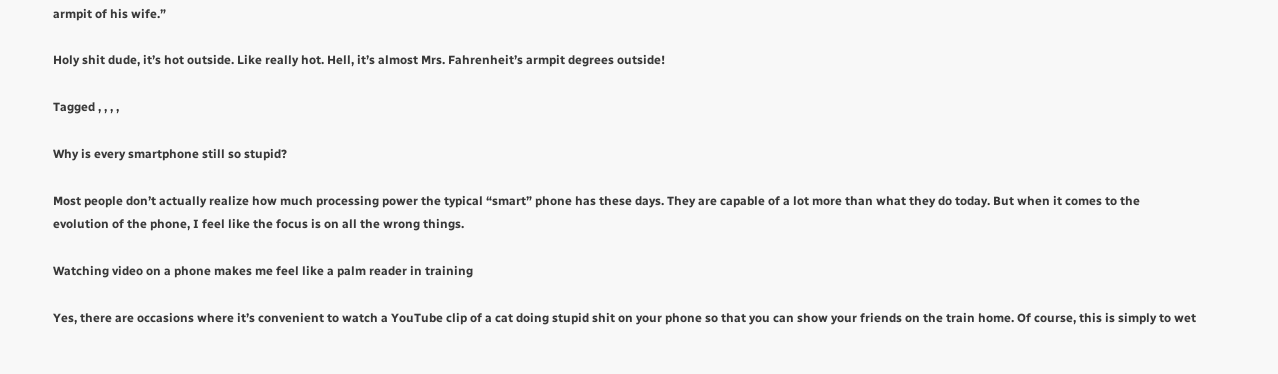armpit of his wife.”

Holy shit dude, it’s hot outside. Like really hot. Hell, it’s almost Mrs. Fahrenheit’s armpit degrees outside!

Tagged , , , ,

Why is every smartphone still so stupid?

Most people don’t actually realize how much processing power the typical “smart” phone has these days. They are capable of a lot more than what they do today. But when it comes to the evolution of the phone, I feel like the focus is on all the wrong things.

Watching video on a phone makes me feel like a palm reader in training

Yes, there are occasions where it’s convenient to watch a YouTube clip of a cat doing stupid shit on your phone so that you can show your friends on the train home. Of course, this is simply to wet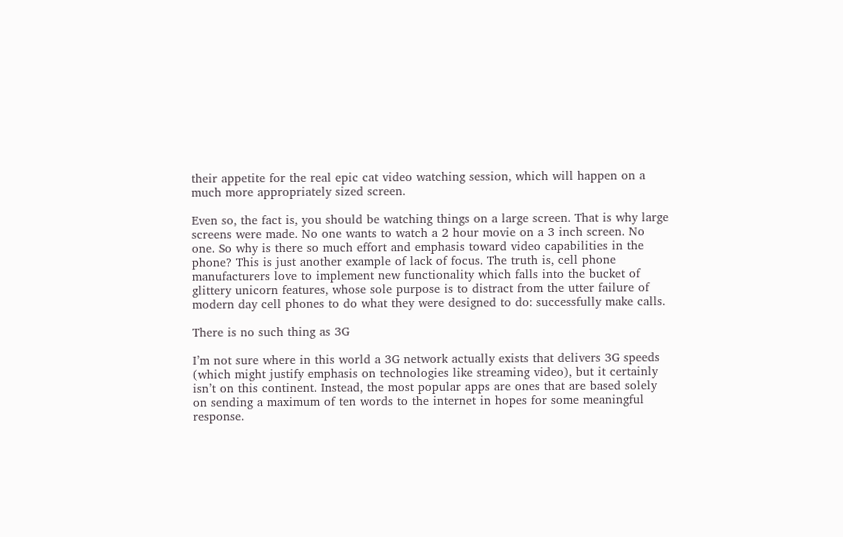their appetite for the real epic cat video watching session, which will happen on a much more appropriately sized screen.

Even so, the fact is, you should be watching things on a large screen. That is why large screens were made. No one wants to watch a 2 hour movie on a 3 inch screen. No one. So why is there so much effort and emphasis toward video capabilities in the phone? This is just another example of lack of focus. The truth is, cell phone manufacturers love to implement new functionality which falls into the bucket of glittery unicorn features, whose sole purpose is to distract from the utter failure of modern day cell phones to do what they were designed to do: successfully make calls.

There is no such thing as 3G

I’m not sure where in this world a 3G network actually exists that delivers 3G speeds (which might justify emphasis on technologies like streaming video), but it certainly isn’t on this continent. Instead, the most popular apps are ones that are based solely on sending a maximum of ten words to the internet in hopes for some meaningful response.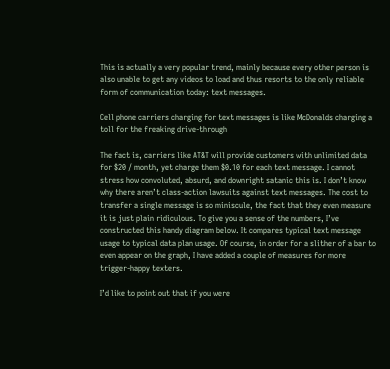This is actually a very popular trend, mainly because every other person is also unable to get any videos to load and thus resorts to the only reliable form of communication today: text messages.

Cell phone carriers charging for text messages is like McDonalds charging a toll for the freaking drive-through

The fact is, carriers like AT&T will provide customers with unlimited data for $20 / month, yet charge them $0.10 for each text message. I cannot stress how convoluted, absurd, and downright satanic this is. I don’t know why there aren’t class-action lawsuits against text messages. The cost to transfer a single message is so miniscule, the fact that they even measure it is just plain ridiculous. To give you a sense of the numbers, I’ve constructed this handy diagram below. It compares typical text message usage to typical data plan usage. Of course, in order for a slither of a bar to even appear on the graph, I have added a couple of measures for more trigger-happy texters.

I’d like to point out that if you were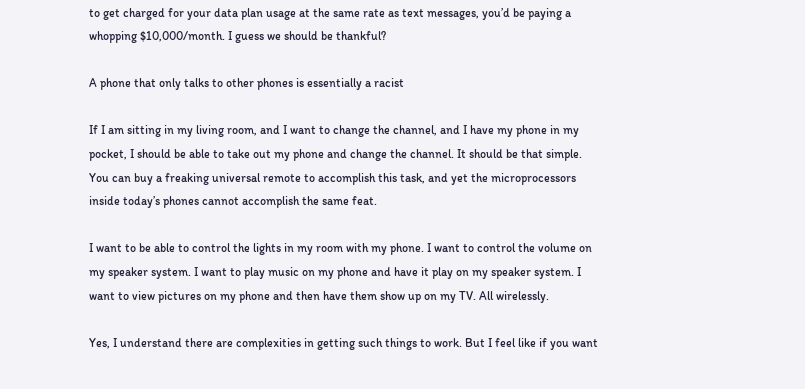to get charged for your data plan usage at the same rate as text messages, you’d be paying a whopping $10,000/month. I guess we should be thankful?

A phone that only talks to other phones is essentially a racist

If I am sitting in my living room, and I want to change the channel, and I have my phone in my pocket, I should be able to take out my phone and change the channel. It should be that simple. You can buy a freaking universal remote to accomplish this task, and yet the microprocessors inside today’s phones cannot accomplish the same feat.

I want to be able to control the lights in my room with my phone. I want to control the volume on my speaker system. I want to play music on my phone and have it play on my speaker system. I want to view pictures on my phone and then have them show up on my TV. All wirelessly.

Yes, I understand there are complexities in getting such things to work. But I feel like if you want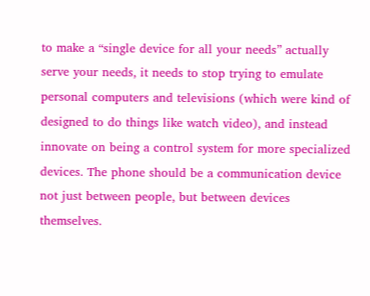to make a “single device for all your needs” actually serve your needs, it needs to stop trying to emulate personal computers and televisions (which were kind of designed to do things like watch video), and instead innovate on being a control system for more specialized devices. The phone should be a communication device not just between people, but between devices themselves.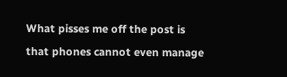What pisses me off the post is that phones cannot even manage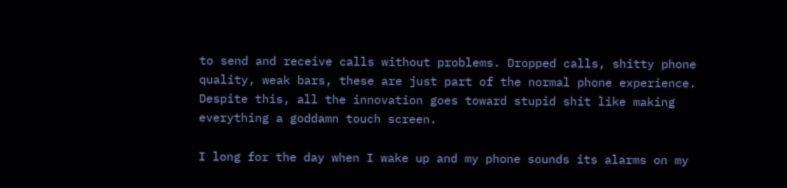to send and receive calls without problems. Dropped calls, shitty phone quality, weak bars, these are just part of the normal phone experience. Despite this, all the innovation goes toward stupid shit like making everything a goddamn touch screen.

I long for the day when I wake up and my phone sounds its alarms on my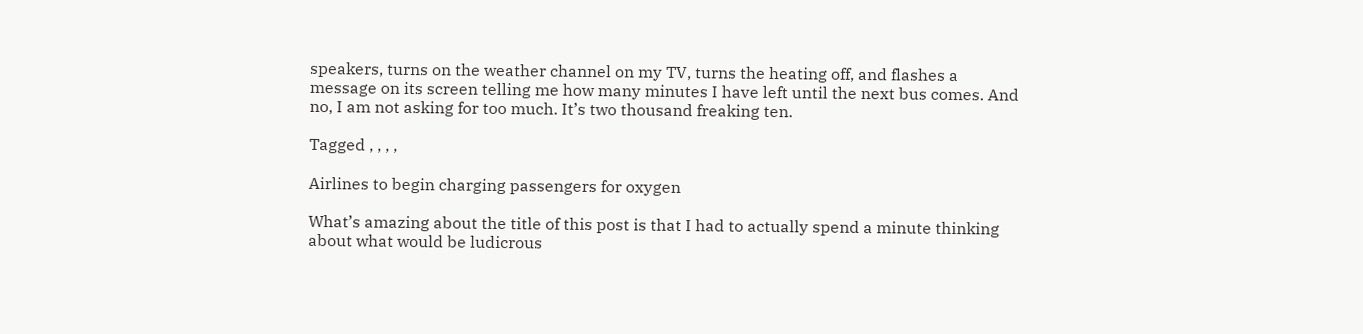speakers, turns on the weather channel on my TV, turns the heating off, and flashes a message on its screen telling me how many minutes I have left until the next bus comes. And no, I am not asking for too much. It’s two thousand freaking ten.

Tagged , , , ,

Airlines to begin charging passengers for oxygen

What’s amazing about the title of this post is that I had to actually spend a minute thinking about what would be ludicrous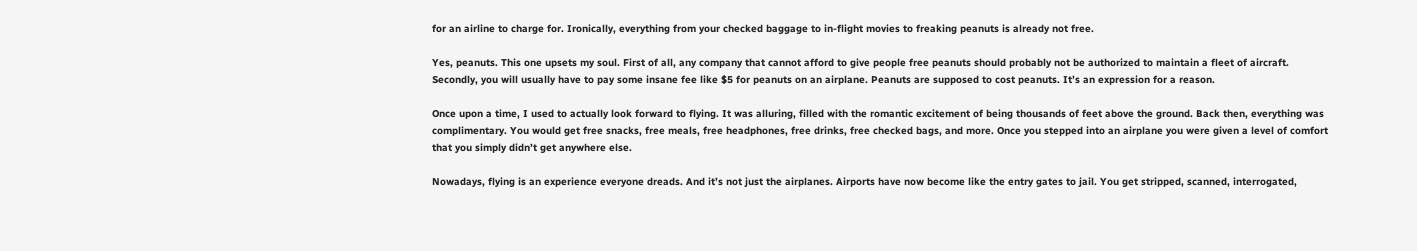for an airline to charge for. Ironically, everything from your checked baggage to in-flight movies to freaking peanuts is already not free.

Yes, peanuts. This one upsets my soul. First of all, any company that cannot afford to give people free peanuts should probably not be authorized to maintain a fleet of aircraft. Secondly, you will usually have to pay some insane fee like $5 for peanuts on an airplane. Peanuts are supposed to cost peanuts. It’s an expression for a reason.

Once upon a time, I used to actually look forward to flying. It was alluring, filled with the romantic excitement of being thousands of feet above the ground. Back then, everything was complimentary. You would get free snacks, free meals, free headphones, free drinks, free checked bags, and more. Once you stepped into an airplane you were given a level of comfort that you simply didn’t get anywhere else.

Nowadays, flying is an experience everyone dreads. And it’s not just the airplanes. Airports have now become like the entry gates to jail. You get stripped, scanned, interrogated,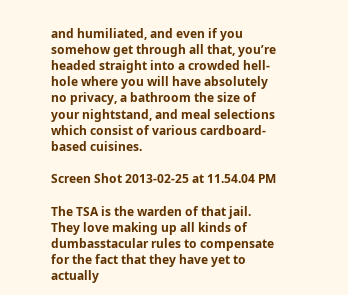and humiliated, and even if you somehow get through all that, you’re headed straight into a crowded hell-hole where you will have absolutely no privacy, a bathroom the size of your nightstand, and meal selections which consist of various cardboard-based cuisines.

Screen Shot 2013-02-25 at 11.54.04 PM

The TSA is the warden of that jail. They love making up all kinds of dumbasstacular rules to compensate for the fact that they have yet to actually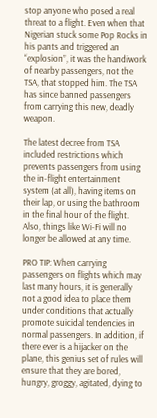stop anyone who posed a real threat to a flight. Even when that Nigerian stuck some Pop Rocks in his pants and triggered an “explosion”, it was the handiwork of nearby passengers, not the TSA, that stopped him. The TSA has since banned passengers from carrying this new, deadly weapon.

The latest decree from TSA included restrictions which prevents passengers from using the in-flight entertainment system (at all), having items on their lap, or using the bathroom in the final hour of the flight. Also, things like Wi-Fi will no longer be allowed at any time.

PRO TIP: When carrying passengers on flights which may last many hours, it is generally not a good idea to place them under conditions that actually promote suicidal tendencies in normal passengers. In addition, if there ever is a hijacker on the plane, this genius set of rules will ensure that they are bored, hungry, groggy, agitated, dying to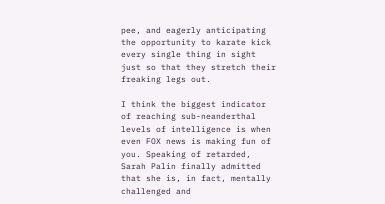pee, and eagerly anticipating the opportunity to karate kick every single thing in sight just so that they stretch their freaking legs out.

I think the biggest indicator of reaching sub-neanderthal levels of intelligence is when even FOX news is making fun of you. Speaking of retarded, Sarah Palin finally admitted that she is, in fact, mentally challenged and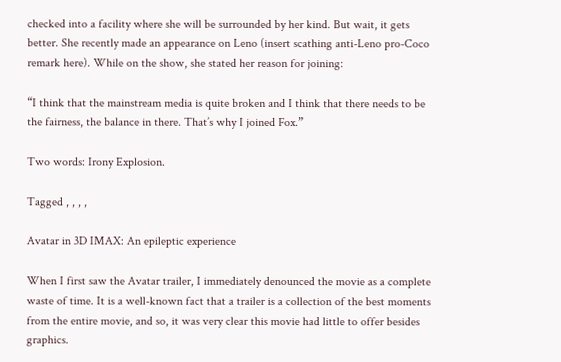checked into a facility where she will be surrounded by her kind. But wait, it gets better. She recently made an appearance on Leno (insert scathing anti-Leno pro-Coco remark here). While on the show, she stated her reason for joining:

“I think that the mainstream media is quite broken and I think that there needs to be the fairness, the balance in there. That’s why I joined Fox.”

Two words: Irony Explosion.

Tagged , , , ,

Avatar in 3D IMAX: An epileptic experience

When I first saw the Avatar trailer, I immediately denounced the movie as a complete waste of time. It is a well-known fact that a trailer is a collection of the best moments from the entire movie, and so, it was very clear this movie had little to offer besides graphics.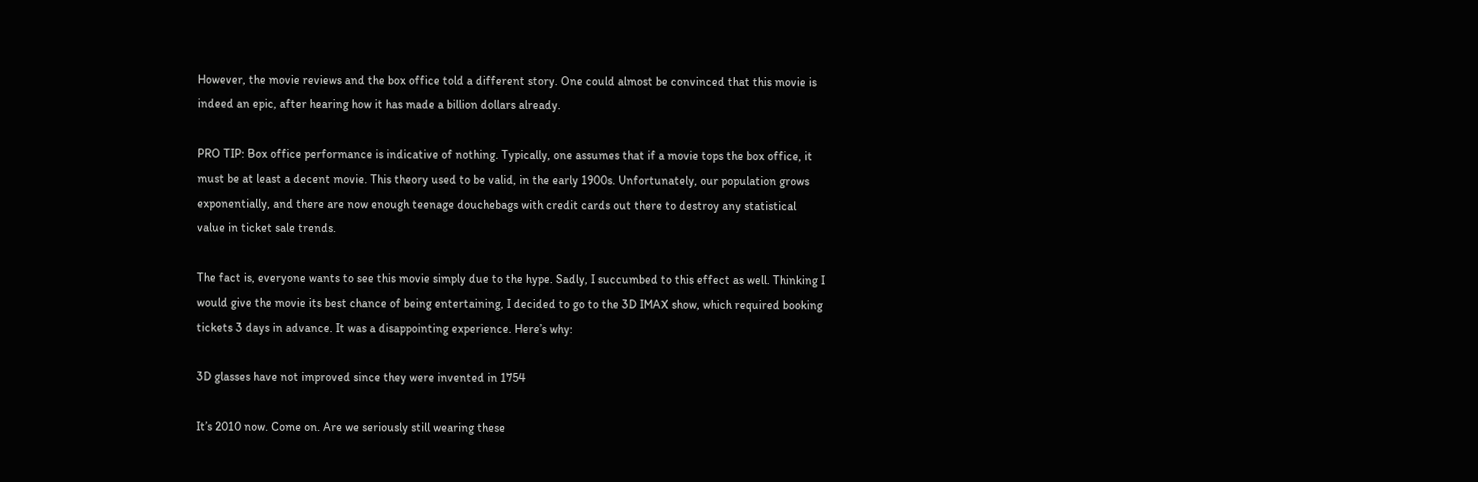However, the movie reviews and the box office told a different story. One could almost be convinced that this movie is indeed an epic, after hearing how it has made a billion dollars already.

PRO TIP: Box office performance is indicative of nothing. Typically, one assumes that if a movie tops the box office, it must be at least a decent movie. This theory used to be valid, in the early 1900s. Unfortunately, our population grows exponentially, and there are now enough teenage douchebags with credit cards out there to destroy any statistical value in ticket sale trends.

The fact is, everyone wants to see this movie simply due to the hype. Sadly, I succumbed to this effect as well. Thinking I would give the movie its best chance of being entertaining, I decided to go to the 3D IMAX show, which required booking tickets 3 days in advance. It was a disappointing experience. Here’s why:

3D glasses have not improved since they were invented in 1754

It’s 2010 now. Come on. Are we seriously still wearing these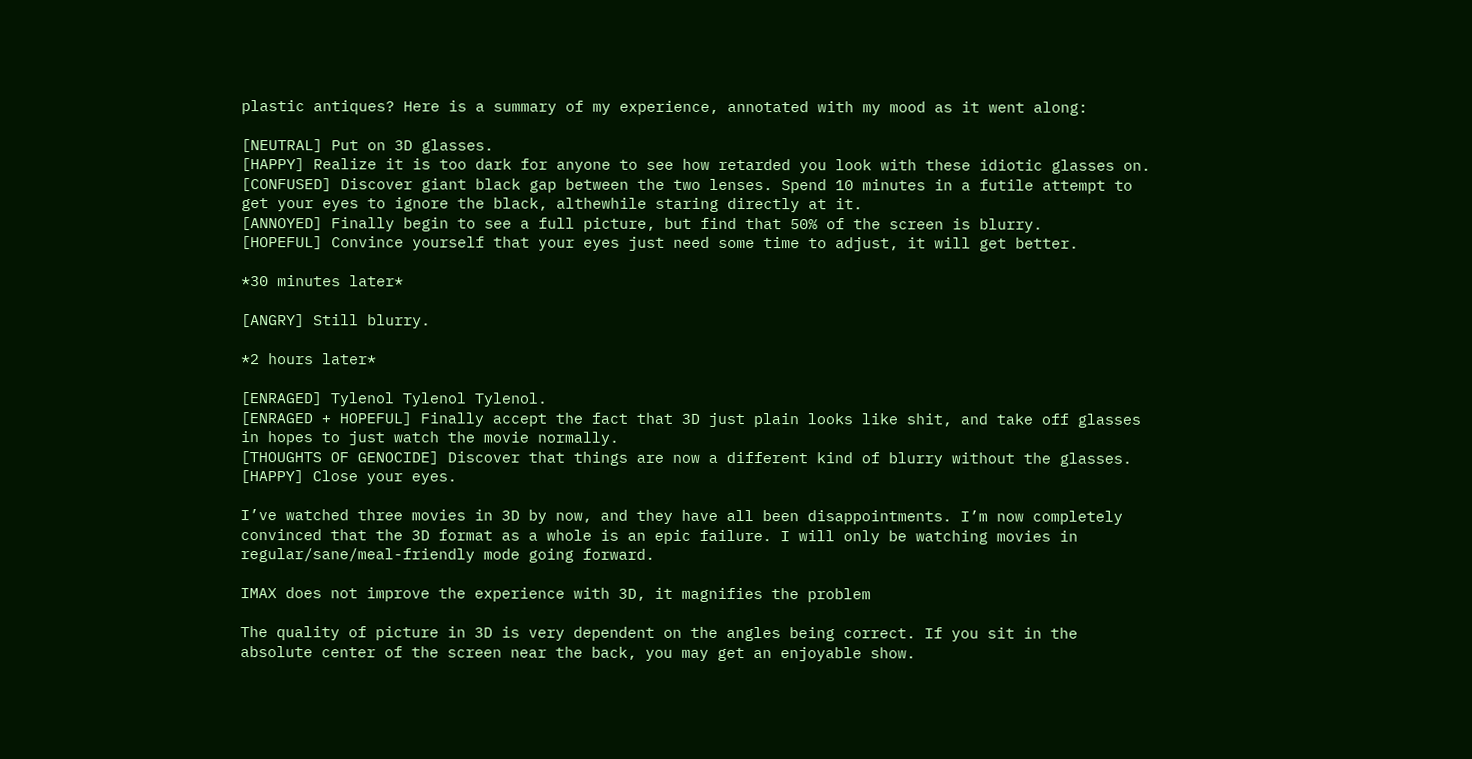plastic antiques? Here is a summary of my experience, annotated with my mood as it went along:

[NEUTRAL] Put on 3D glasses.
[HAPPY] Realize it is too dark for anyone to see how retarded you look with these idiotic glasses on.
[CONFUSED] Discover giant black gap between the two lenses. Spend 10 minutes in a futile attempt to get your eyes to ignore the black, althewhile staring directly at it.
[ANNOYED] Finally begin to see a full picture, but find that 50% of the screen is blurry.
[HOPEFUL] Convince yourself that your eyes just need some time to adjust, it will get better.

*30 minutes later*

[ANGRY] Still blurry.

*2 hours later*

[ENRAGED] Tylenol Tylenol Tylenol.
[ENRAGED + HOPEFUL] Finally accept the fact that 3D just plain looks like shit, and take off glasses in hopes to just watch the movie normally.
[THOUGHTS OF GENOCIDE] Discover that things are now a different kind of blurry without the glasses.
[HAPPY] Close your eyes.

I’ve watched three movies in 3D by now, and they have all been disappointments. I’m now completely convinced that the 3D format as a whole is an epic failure. I will only be watching movies in regular/sane/meal-friendly mode going forward.

IMAX does not improve the experience with 3D, it magnifies the problem

The quality of picture in 3D is very dependent on the angles being correct. If you sit in the absolute center of the screen near the back, you may get an enjoyable show.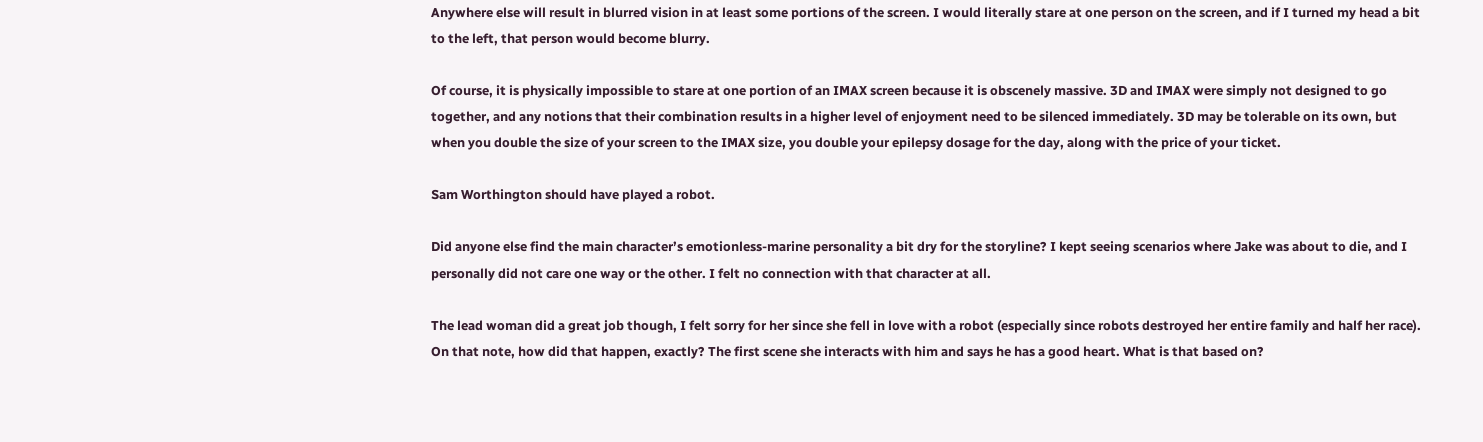Anywhere else will result in blurred vision in at least some portions of the screen. I would literally stare at one person on the screen, and if I turned my head a bit to the left, that person would become blurry.

Of course, it is physically impossible to stare at one portion of an IMAX screen because it is obscenely massive. 3D and IMAX were simply not designed to go together, and any notions that their combination results in a higher level of enjoyment need to be silenced immediately. 3D may be tolerable on its own, but when you double the size of your screen to the IMAX size, you double your epilepsy dosage for the day, along with the price of your ticket.

Sam Worthington should have played a robot.

Did anyone else find the main character’s emotionless-marine personality a bit dry for the storyline? I kept seeing scenarios where Jake was about to die, and I personally did not care one way or the other. I felt no connection with that character at all.

The lead woman did a great job though, I felt sorry for her since she fell in love with a robot (especially since robots destroyed her entire family and half her race). On that note, how did that happen, exactly? The first scene she interacts with him and says he has a good heart. What is that based on?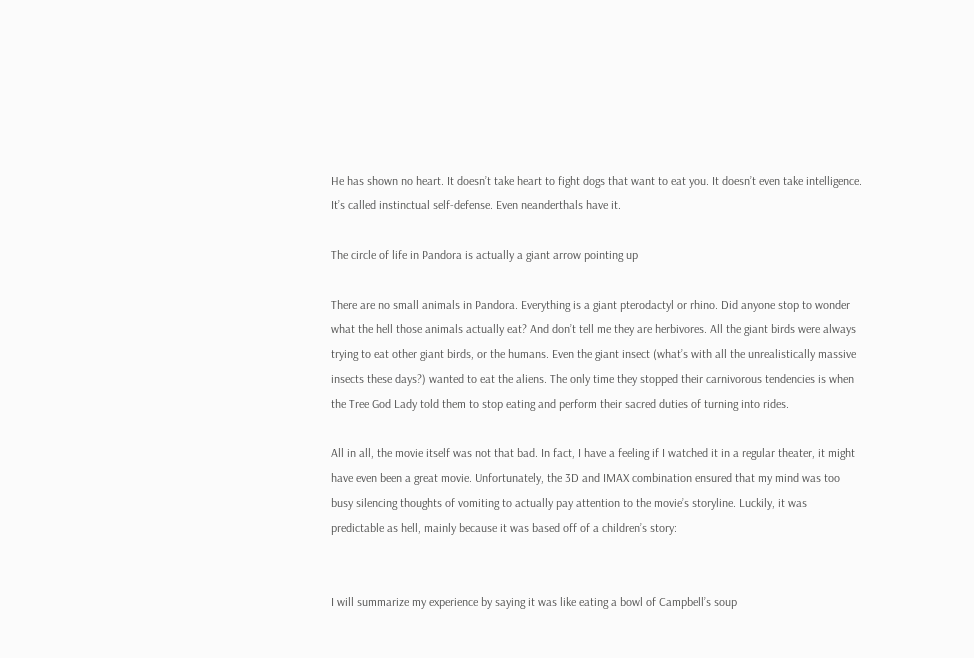He has shown no heart. It doesn’t take heart to fight dogs that want to eat you. It doesn’t even take intelligence. It’s called instinctual self-defense. Even neanderthals have it.

The circle of life in Pandora is actually a giant arrow pointing up

There are no small animals in Pandora. Everything is a giant pterodactyl or rhino. Did anyone stop to wonder what the hell those animals actually eat? And don’t tell me they are herbivores. All the giant birds were always trying to eat other giant birds, or the humans. Even the giant insect (what’s with all the unrealistically massive insects these days?) wanted to eat the aliens. The only time they stopped their carnivorous tendencies is when the Tree God Lady told them to stop eating and perform their sacred duties of turning into rides.

All in all, the movie itself was not that bad. In fact, I have a feeling if I watched it in a regular theater, it might have even been a great movie. Unfortunately, the 3D and IMAX combination ensured that my mind was too busy silencing thoughts of vomiting to actually pay attention to the movie’s storyline. Luckily, it was predictable as hell, mainly because it was based off of a children’s story:


I will summarize my experience by saying it was like eating a bowl of Campbell’s soup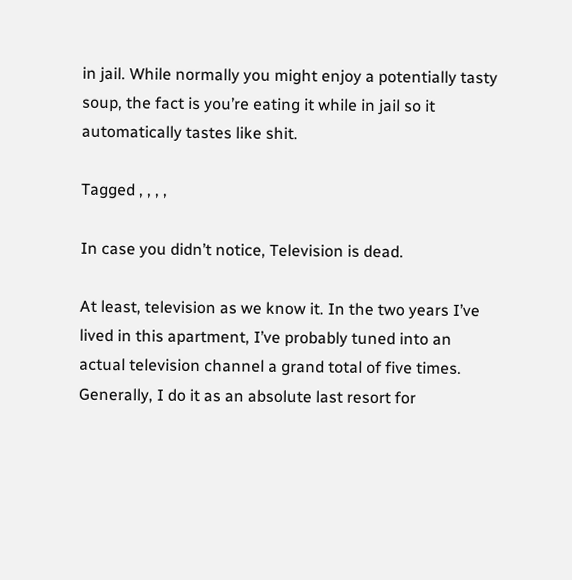in jail. While normally you might enjoy a potentially tasty soup, the fact is you’re eating it while in jail so it automatically tastes like shit.

Tagged , , , ,

In case you didn’t notice, Television is dead.

At least, television as we know it. In the two years I’ve lived in this apartment, I’ve probably tuned into an actual television channel a grand total of five times. Generally, I do it as an absolute last resort for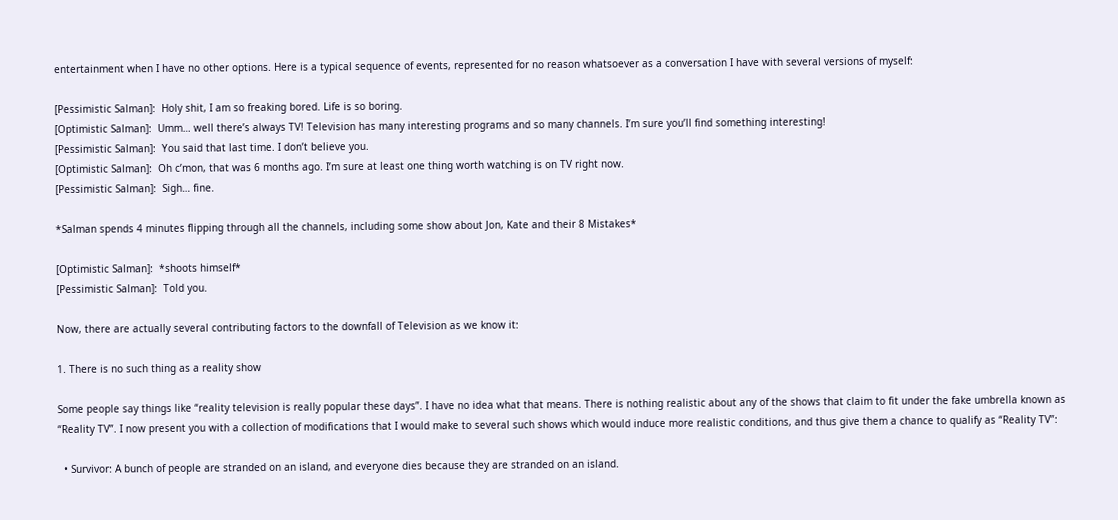entertainment when I have no other options. Here is a typical sequence of events, represented for no reason whatsoever as a conversation I have with several versions of myself:

[Pessimistic Salman]:  Holy shit, I am so freaking bored. Life is so boring.
[Optimistic Salman]:  Umm… well there’s always TV! Television has many interesting programs and so many channels. I’m sure you’ll find something interesting!
[Pessimistic Salman]:  You said that last time. I don’t believe you.
[Optimistic Salman]:  Oh c’mon, that was 6 months ago. I’m sure at least one thing worth watching is on TV right now.
[Pessimistic Salman]:  Sigh… fine.

*Salman spends 4 minutes flipping through all the channels, including some show about Jon, Kate and their 8 Mistakes*

[Optimistic Salman]:  *shoots himself*
[Pessimistic Salman]:  Told you.

Now, there are actually several contributing factors to the downfall of Television as we know it:

1. There is no such thing as a reality show

Some people say things like “reality television is really popular these days”. I have no idea what that means. There is nothing realistic about any of the shows that claim to fit under the fake umbrella known as “Reality TV”. I now present you with a collection of modifications that I would make to several such shows which would induce more realistic conditions, and thus give them a chance to qualify as “Reality TV”:

  • Survivor: A bunch of people are stranded on an island, and everyone dies because they are stranded on an island.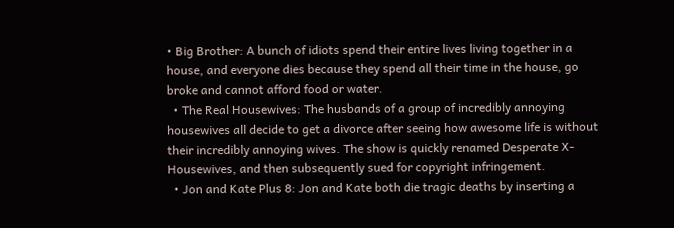• Big Brother: A bunch of idiots spend their entire lives living together in a house, and everyone dies because they spend all their time in the house, go broke and cannot afford food or water.
  • The Real Housewives: The husbands of a group of incredibly annoying housewives all decide to get a divorce after seeing how awesome life is without their incredibly annoying wives. The show is quickly renamed Desperate X-Housewives, and then subsequently sued for copyright infringement.
  • Jon and Kate Plus 8: Jon and Kate both die tragic deaths by inserting a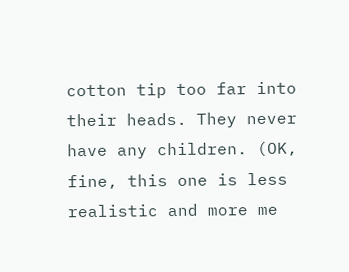cotton tip too far into their heads. They never have any children. (OK, fine, this one is less realistic and more me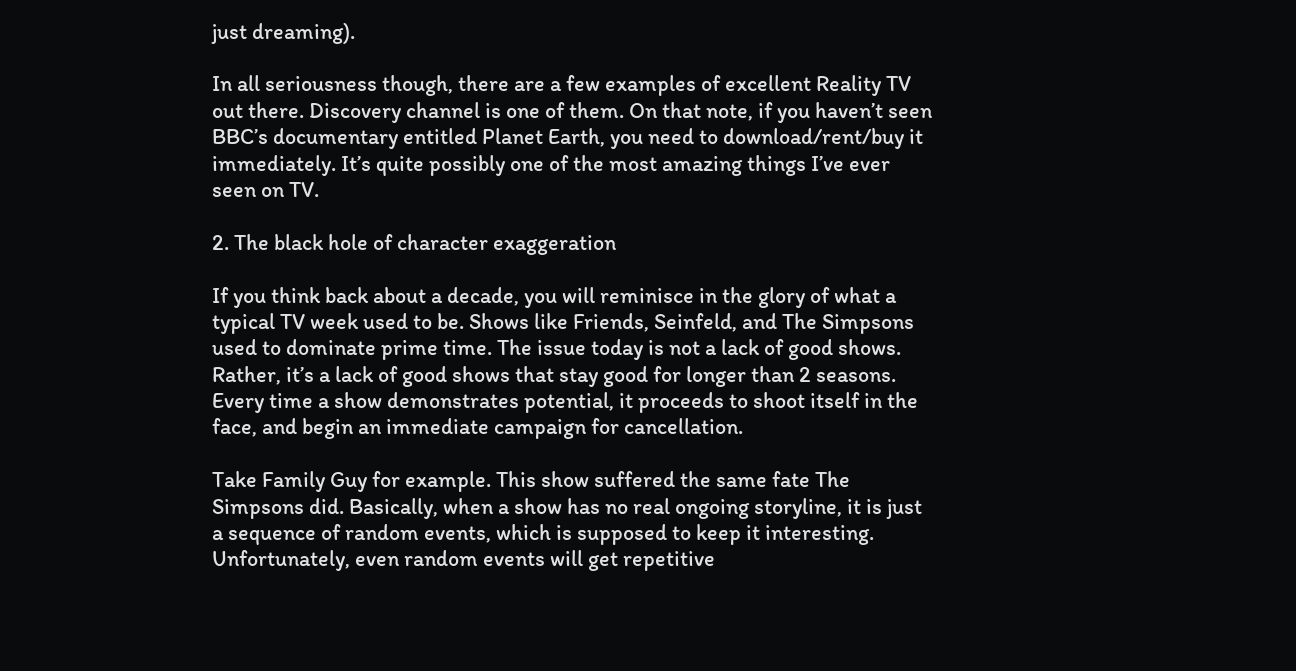just dreaming).

In all seriousness though, there are a few examples of excellent Reality TV out there. Discovery channel is one of them. On that note, if you haven’t seen BBC’s documentary entitled Planet Earth, you need to download/rent/buy it immediately. It’s quite possibly one of the most amazing things I’ve ever seen on TV.

2. The black hole of character exaggeration

If you think back about a decade, you will reminisce in the glory of what a typical TV week used to be. Shows like Friends, Seinfeld, and The Simpsons used to dominate prime time. The issue today is not a lack of good shows. Rather, it’s a lack of good shows that stay good for longer than 2 seasons. Every time a show demonstrates potential, it proceeds to shoot itself in the face, and begin an immediate campaign for cancellation.

Take Family Guy for example. This show suffered the same fate The Simpsons did. Basically, when a show has no real ongoing storyline, it is just a sequence of random events, which is supposed to keep it interesting. Unfortunately, even random events will get repetitive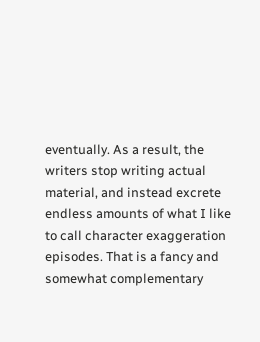eventually. As a result, the writers stop writing actual material, and instead excrete endless amounts of what I like to call character exaggeration episodes. That is a fancy and somewhat complementary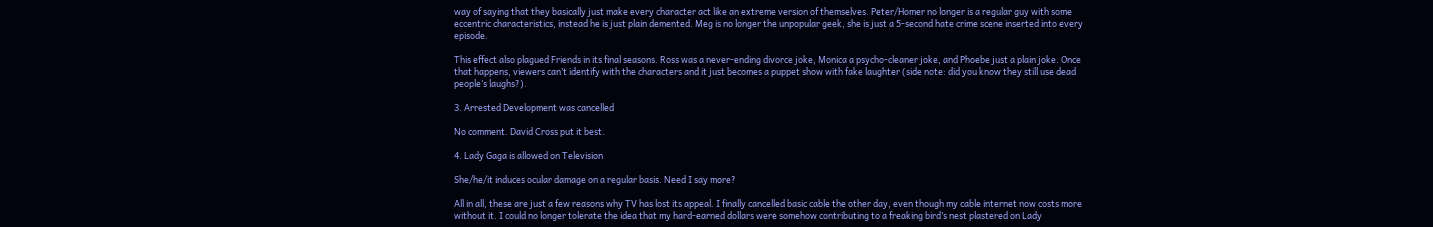way of saying that they basically just make every character act like an extreme version of themselves. Peter/Homer no longer is a regular guy with some eccentric characteristics, instead he is just plain demented. Meg is no longer the unpopular geek, she is just a 5-second hate crime scene inserted into every episode.

This effect also plagued Friends in its final seasons. Ross was a never-ending divorce joke, Monica a psycho-cleaner joke, and Phoebe just a plain joke. Once that happens, viewers can’t identify with the characters and it just becomes a puppet show with fake laughter (side note: did you know they still use dead people’s laughs?).

3. Arrested Development was cancelled

No comment. David Cross put it best.

4. Lady Gaga is allowed on Television

She/he/it induces ocular damage on a regular basis. Need I say more?

All in all, these are just a few reasons why TV has lost its appeal. I finally cancelled basic cable the other day, even though my cable internet now costs more without it. I could no longer tolerate the idea that my hard-earned dollars were somehow contributing to a freaking bird’s nest plastered on Lady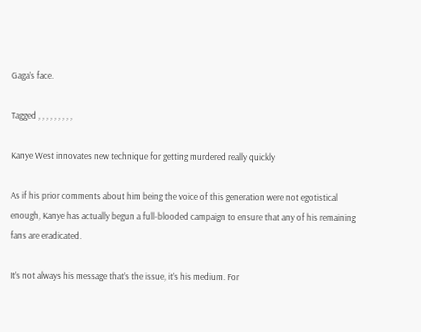Gaga’s face.

Tagged , , , , , , , , ,

Kanye West innovates new technique for getting murdered really quickly

As if his prior comments about him being the voice of this generation were not egotistical enough, Kanye has actually begun a full-blooded campaign to ensure that any of his remaining fans are eradicated.

It’s not always his message that’s the issue, it’s his medium. For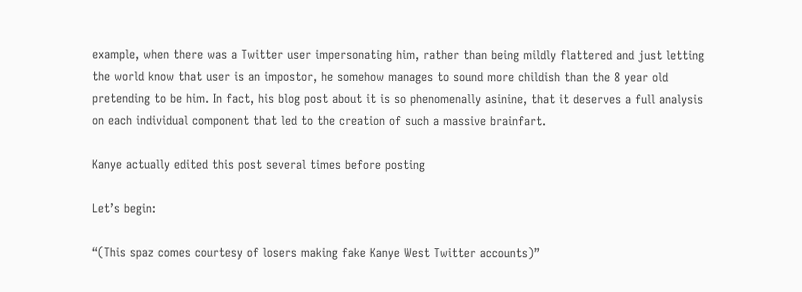example, when there was a Twitter user impersonating him, rather than being mildly flattered and just letting the world know that user is an impostor, he somehow manages to sound more childish than the 8 year old pretending to be him. In fact, his blog post about it is so phenomenally asinine, that it deserves a full analysis on each individual component that led to the creation of such a massive brainfart.

Kanye actually edited this post several times before posting

Let’s begin:

“(This spaz comes courtesy of losers making fake Kanye West Twitter accounts)”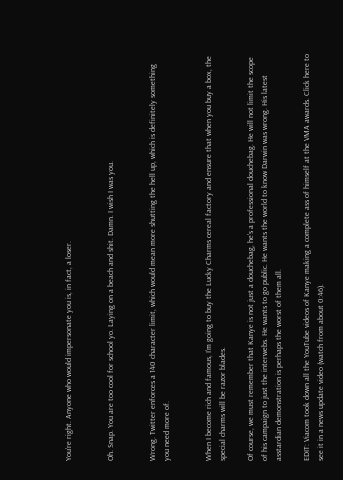You’re right. Anyone who would impersonate you is, in fact, a loser.


Oh. Snap. You are too cool for school yo. Laying on a beach and shit. Damn. I wish I was you.


Wrong. Twitter enforces a 140 character limit, which would mean more shutting the hell up, which is definitely something you need more of.


When I become rich and famous, I’m going to buy the Lucky Charms cereal factory and ensure that when you buy a box, the special charms will be razor blades.

Of course, we must remember that Kanye is not just a douchebag, he’s a professional douchebag. He will not limit the scope of his campaign to just the interwebs. He wants to go public. He wants the world to know Darwin was wrong. His latest asstardian demonstration is perhaps the worst of them all.

EDIT: Viacom took down all the YouTube videos of Kanye making a complete ass of himself at the VMA awards. Click here to see it in a news update video (watch from about 0:46).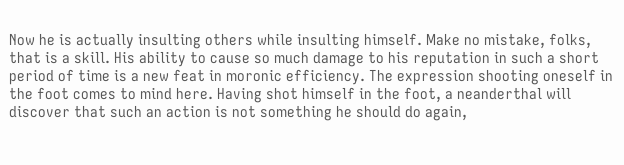Now he is actually insulting others while insulting himself. Make no mistake, folks, that is a skill. His ability to cause so much damage to his reputation in such a short period of time is a new feat in moronic efficiency. The expression shooting oneself in the foot comes to mind here. Having shot himself in the foot, a neanderthal will discover that such an action is not something he should do again,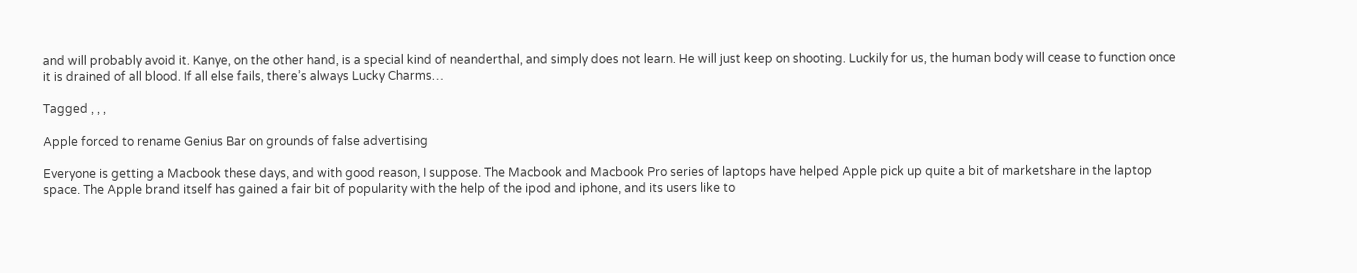and will probably avoid it. Kanye, on the other hand, is a special kind of neanderthal, and simply does not learn. He will just keep on shooting. Luckily for us, the human body will cease to function once it is drained of all blood. If all else fails, there’s always Lucky Charms…

Tagged , , ,

Apple forced to rename Genius Bar on grounds of false advertising

Everyone is getting a Macbook these days, and with good reason, I suppose. The Macbook and Macbook Pro series of laptops have helped Apple pick up quite a bit of marketshare in the laptop space. The Apple brand itself has gained a fair bit of popularity with the help of the ipod and iphone, and its users like to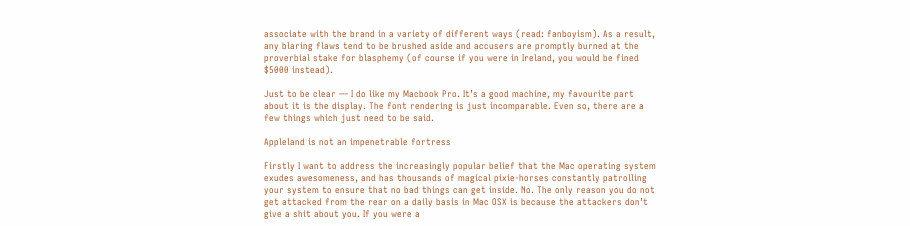associate with the brand in a variety of different ways (read: fanboyism). As a result, any blaring flaws tend to be brushed aside and accusers are promptly burned at the proverbial stake for blasphemy (of course if you were in Ireland, you would be fined $5000 instead).

Just to be clear — I do like my Macbook Pro. It’s a good machine, my favourite part about it is the display. The font rendering is just incomparable. Even so, there are a few things which just need to be said.

Appleland is not an impenetrable fortress

Firstly I want to address the increasingly popular belief that the Mac operating system exudes awesomeness, and has thousands of magical pixie-horses constantly patrolling your system to ensure that no bad things can get inside. No. The only reason you do not get attacked from the rear on a daily basis in Mac OSX is because the attackers don’t give a shit about you. If you were a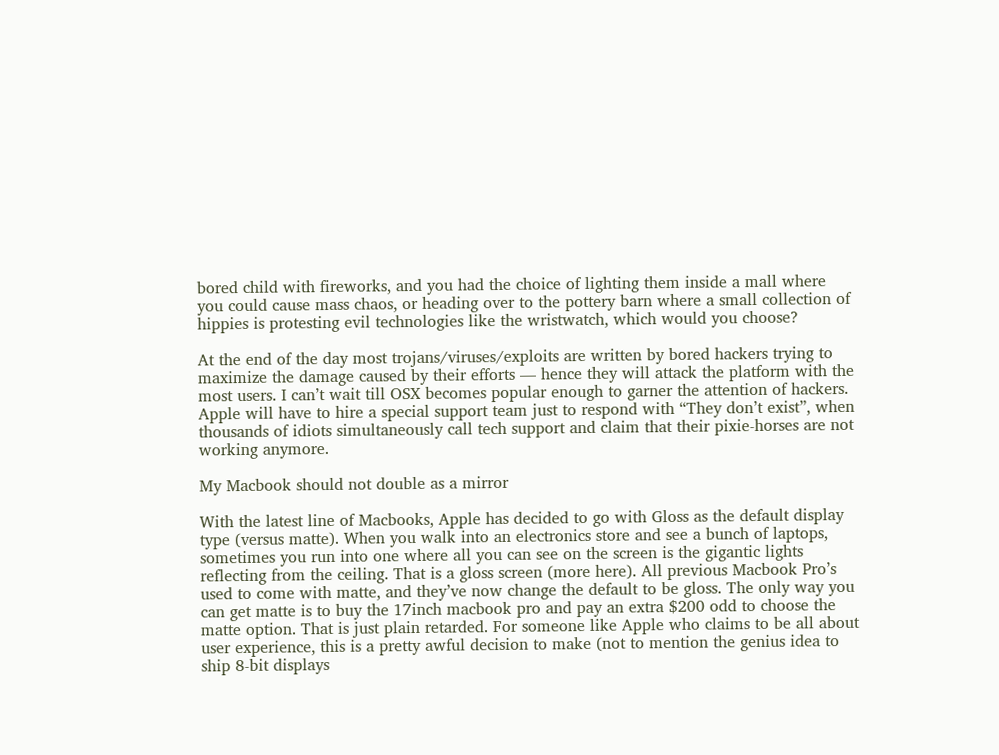bored child with fireworks, and you had the choice of lighting them inside a mall where you could cause mass chaos, or heading over to the pottery barn where a small collection of hippies is protesting evil technologies like the wristwatch, which would you choose?

At the end of the day most trojans/viruses/exploits are written by bored hackers trying to maximize the damage caused by their efforts — hence they will attack the platform with the most users. I can’t wait till OSX becomes popular enough to garner the attention of hackers. Apple will have to hire a special support team just to respond with “They don’t exist”, when thousands of idiots simultaneously call tech support and claim that their pixie-horses are not working anymore.

My Macbook should not double as a mirror

With the latest line of Macbooks, Apple has decided to go with Gloss as the default display type (versus matte). When you walk into an electronics store and see a bunch of laptops, sometimes you run into one where all you can see on the screen is the gigantic lights reflecting from the ceiling. That is a gloss screen (more here). All previous Macbook Pro’s used to come with matte, and they’ve now change the default to be gloss. The only way you can get matte is to buy the 17inch macbook pro and pay an extra $200 odd to choose the matte option. That is just plain retarded. For someone like Apple who claims to be all about user experience, this is a pretty awful decision to make (not to mention the genius idea to ship 8-bit displays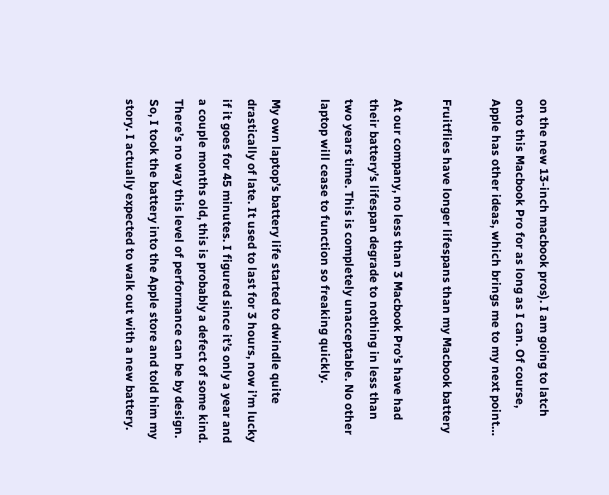on the new 13-inch macbook pros). I am going to latch onto this Macbook Pro for as long as I can. Of course, Apple has other ideas, which brings me to my next point…

Fruitflies have longer lifespans than my Macbook battery

At our company, no less than 3 Macbook Pro’s have had their battery’s lifespan degrade to nothing in less than two years time. This is completely unacceptable. No other laptop will cease to function so freaking quickly.

My own laptop’s battery life started to dwindle quite drastically of late. It used to last for 3 hours, now i’m lucky if it goes for 45 minutes. I figured since it’s only a year and a couple months old, this is probably a defect of some kind. There’s no way this level of performance can be by design. So, I took the battery into the Apple store and told him my story. I actually expected to walk out with a new battery.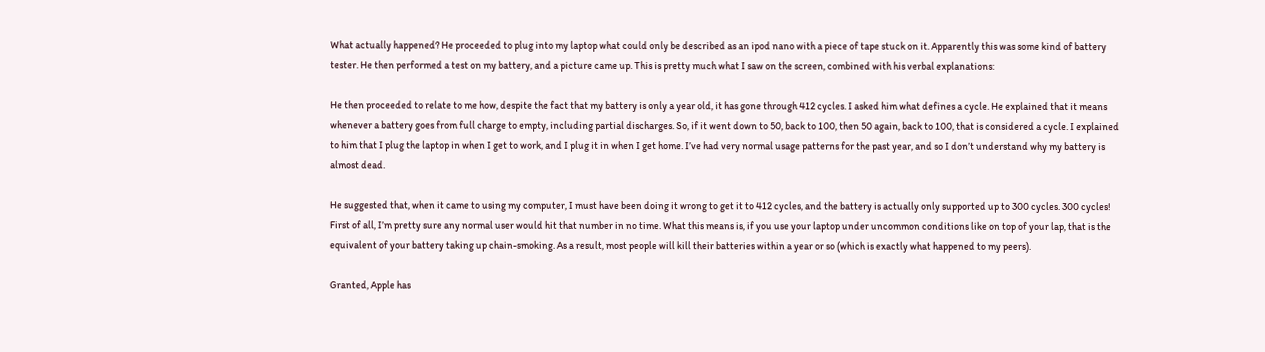What actually happened? He proceeded to plug into my laptop what could only be described as an ipod nano with a piece of tape stuck on it. Apparently this was some kind of battery tester. He then performed a test on my battery, and a picture came up. This is pretty much what I saw on the screen, combined with his verbal explanations:

He then proceeded to relate to me how, despite the fact that my battery is only a year old, it has gone through 412 cycles. I asked him what defines a cycle. He explained that it means whenever a battery goes from full charge to empty, including partial discharges. So, if it went down to 50, back to 100, then 50 again, back to 100, that is considered a cycle. I explained to him that I plug the laptop in when I get to work, and I plug it in when I get home. I’ve had very normal usage patterns for the past year, and so I don’t understand why my battery is almost dead.

He suggested that, when it came to using my computer, I must have been doing it wrong to get it to 412 cycles, and the battery is actually only supported up to 300 cycles. 300 cycles! First of all, I’m pretty sure any normal user would hit that number in no time. What this means is, if you use your laptop under uncommon conditions like on top of your lap, that is the equivalent of your battery taking up chain-smoking. As a result, most people will kill their batteries within a year or so (which is exactly what happened to my peers).

Granted, Apple has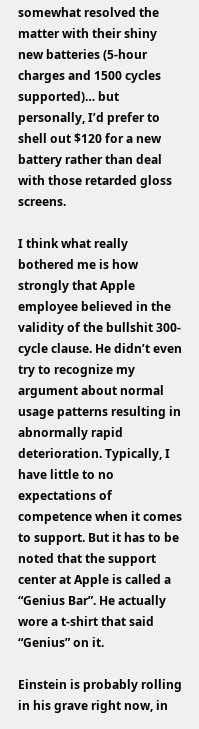somewhat resolved the matter with their shiny new batteries (5-hour charges and 1500 cycles supported)… but personally, I’d prefer to shell out $120 for a new battery rather than deal with those retarded gloss screens.

I think what really bothered me is how strongly that Apple employee believed in the validity of the bullshit 300-cycle clause. He didn’t even try to recognize my argument about normal usage patterns resulting in abnormally rapid deterioration. Typically, I have little to no expectations of competence when it comes to support. But it has to be noted that the support center at Apple is called a “Genius Bar”. He actually wore a t-shirt that said “Genius” on it.

Einstein is probably rolling in his grave right now, in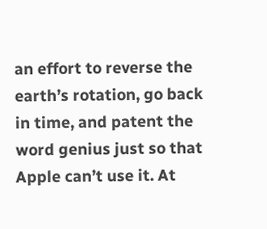an effort to reverse the earth’s rotation, go back in time, and patent the word genius just so that Apple can’t use it. At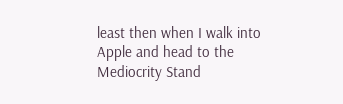least then when I walk into Apple and head to the Mediocrity Stand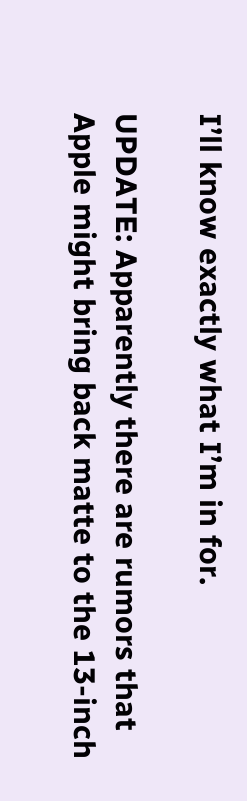I’ll know exactly what I’m in for.

UPDATE: Apparently there are rumors that Apple might bring back matte to the 13-inch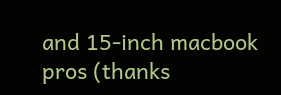and 15-inch macbook pros (thanks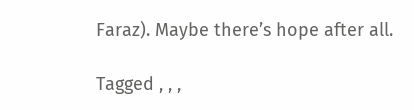Faraz). Maybe there’s hope after all.

Tagged , , ,